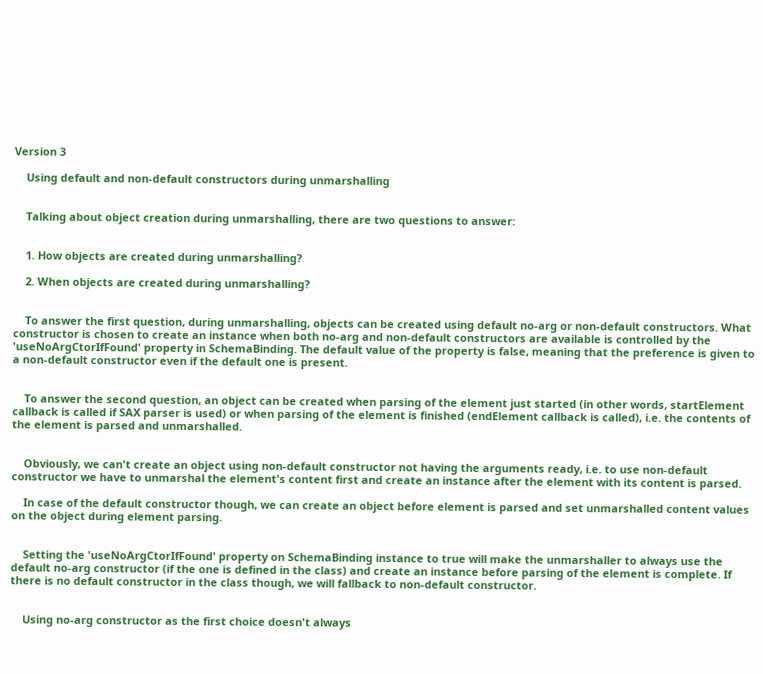Version 3

    Using default and non-default constructors during unmarshalling


    Talking about object creation during unmarshalling, there are two questions to answer:


    1. How objects are created during unmarshalling?

    2. When objects are created during unmarshalling?


    To answer the first question, during unmarshalling, objects can be created using default no-arg or non-default constructors. What constructor is chosen to create an instance when both no-arg and non-default constructors are available is controlled by the 'useNoArgCtorIfFound' property in SchemaBinding. The default value of the property is false, meaning that the preference is given to a non-default constructor even if the default one is present.


    To answer the second question, an object can be created when parsing of the element just started (in other words, startElement callback is called if SAX parser is used) or when parsing of the element is finished (endElement callback is called), i.e. the contents of the element is parsed and unmarshalled.


    Obviously, we can't create an object using non-default constructor not having the arguments ready, i.e. to use non-default constructor we have to unmarshal the element's content first and create an instance after the element with its content is parsed.

    In case of the default constructor though, we can create an object before element is parsed and set unmarshalled content values on the object during element parsing.


    Setting the 'useNoArgCtorIfFound' property on SchemaBinding instance to true will make the unmarshaller to always use the default no-arg constructor (if the one is defined in the class) and create an instance before parsing of the element is complete. If there is no default constructor in the class though, we will fallback to non-default constructor.


    Using no-arg constructor as the first choice doesn't always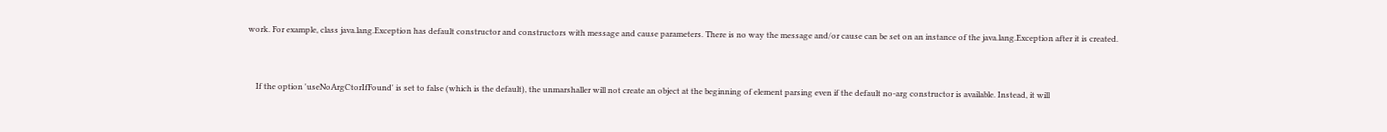work. For example, class java.lang.Exception has default constructor and constructors with message and cause parameters. There is no way the message and/or cause can be set on an instance of the java.lang.Exception after it is created.


    If the option 'useNoArgCtorIfFound' is set to false (which is the default), the unmarshaller will not create an object at the beginning of element parsing even if the default no-arg constructor is available. Instead, it will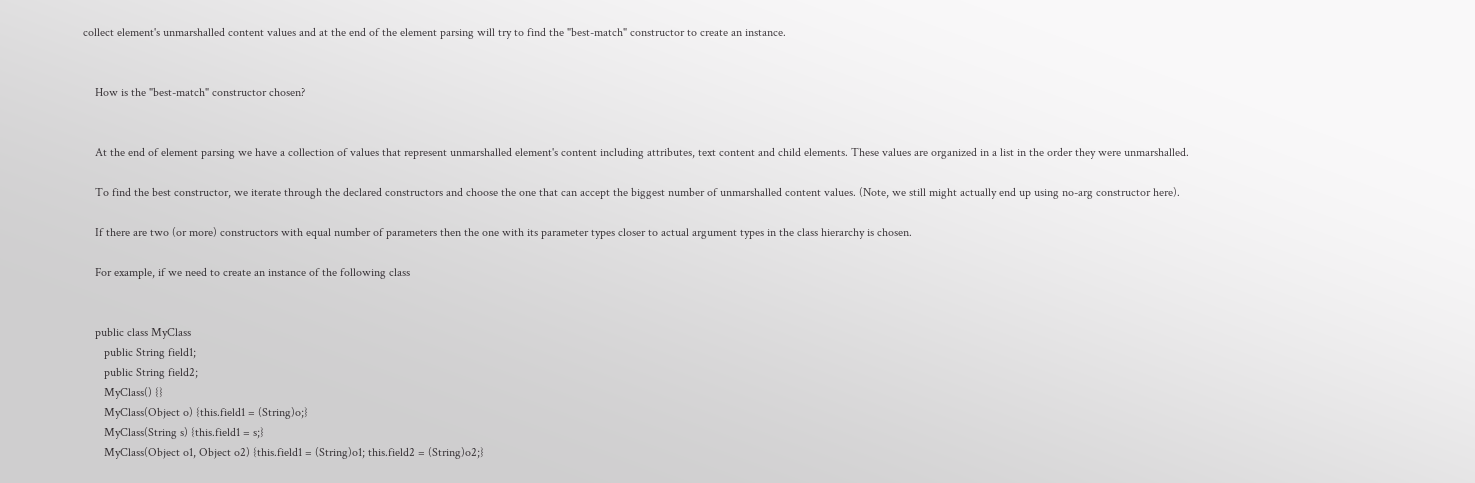collect element's unmarshalled content values and at the end of the element parsing will try to find the "best-match" constructor to create an instance.


    How is the "best-match" constructor chosen?


    At the end of element parsing we have a collection of values that represent unmarshalled element's content including attributes, text content and child elements. These values are organized in a list in the order they were unmarshalled.

    To find the best constructor, we iterate through the declared constructors and choose the one that can accept the biggest number of unmarshalled content values. (Note, we still might actually end up using no-arg constructor here).

    If there are two (or more) constructors with equal number of parameters then the one with its parameter types closer to actual argument types in the class hierarchy is chosen.

    For example, if we need to create an instance of the following class


    public class MyClass
       public String field1;
       public String field2;
       MyClass() {}
       MyClass(Object o) {this.field1 = (String)o;}
       MyClass(String s) {this.field1 = s;}
       MyClass(Object o1, Object o2) {this.field1 = (String)o1; this.field2 = (String)o2;}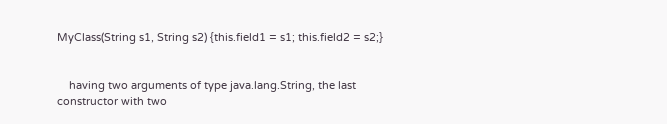MyClass(String s1, String s2) {this.field1 = s1; this.field2 = s2;}


    having two arguments of type java.lang.String, the last constructor with two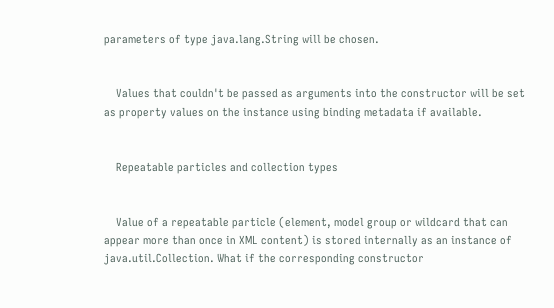parameters of type java.lang.String will be chosen.


    Values that couldn't be passed as arguments into the constructor will be set as property values on the instance using binding metadata if available.


    Repeatable particles and collection types


    Value of a repeatable particle (element, model group or wildcard that can appear more than once in XML content) is stored internally as an instance of java.util.Collection. What if the corresponding constructor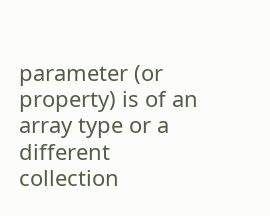parameter (or property) is of an array type or a different collection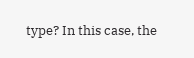type? In this case, the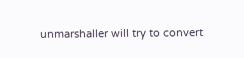unmarshaller will try to convert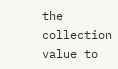the collection value to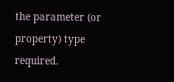the parameter (or property) type required.